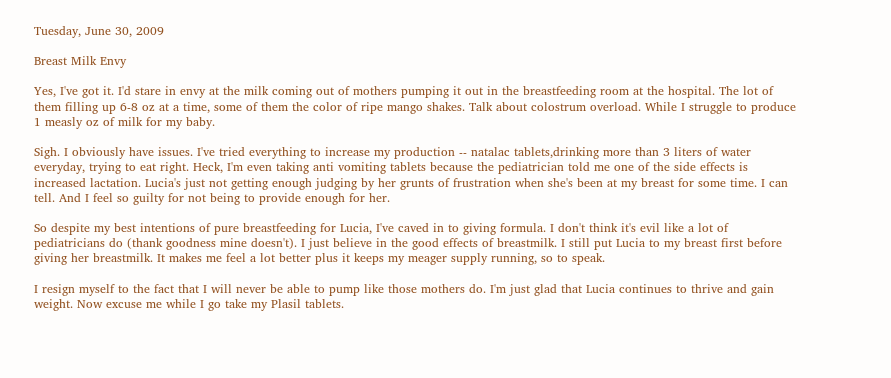Tuesday, June 30, 2009

Breast Milk Envy

Yes, I've got it. I'd stare in envy at the milk coming out of mothers pumping it out in the breastfeeding room at the hospital. The lot of them filling up 6-8 oz at a time, some of them the color of ripe mango shakes. Talk about colostrum overload. While I struggle to produce 1 measly oz of milk for my baby.

Sigh. I obviously have issues. I've tried everything to increase my production -- natalac tablets,drinking more than 3 liters of water everyday, trying to eat right. Heck, I'm even taking anti vomiting tablets because the pediatrician told me one of the side effects is increased lactation. Lucia's just not getting enough judging by her grunts of frustration when she's been at my breast for some time. I can tell. And I feel so guilty for not being to provide enough for her.

So despite my best intentions of pure breastfeeding for Lucia, I've caved in to giving formula. I don't think it's evil like a lot of pediatricians do (thank goodness mine doesn't). I just believe in the good effects of breastmilk. I still put Lucia to my breast first before giving her breastmilk. It makes me feel a lot better plus it keeps my meager supply running, so to speak.

I resign myself to the fact that I will never be able to pump like those mothers do. I'm just glad that Lucia continues to thrive and gain weight. Now excuse me while I go take my Plasil tablets.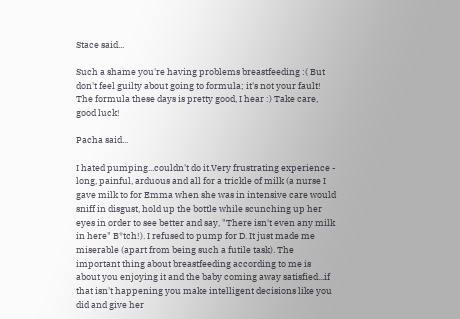Stace said...

Such a shame you're having problems breastfeeding :( But don't feel guilty about going to formula; it's not your fault! The formula these days is pretty good, I hear :) Take care, good luck!

Pacha said...

I hated pumping...couldn't do it.Very frustrating experience - long, painful, arduous and all for a trickle of milk (a nurse I gave milk to for Emma when she was in intensive care would sniff in disgust, hold up the bottle while scunching up her eyes in order to see better and say, "There isn't even any milk in here" B*tch!). I refused to pump for D. It just made me miserable (apart from being such a futile task). The important thing about breastfeeding according to me is about you enjoying it and the baby coming away satisfied...if that isn't happening you make intelligent decisions like you did and give her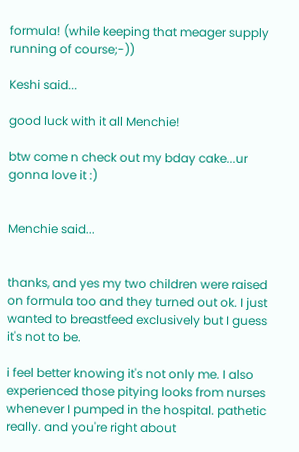formula! (while keeping that meager supply running of course;-))

Keshi said...

good luck with it all Menchie!

btw come n check out my bday cake...ur gonna love it :)


Menchie said...


thanks, and yes my two children were raised on formula too and they turned out ok. I just wanted to breastfeed exclusively but I guess it's not to be.

i feel better knowing it's not only me. I also experienced those pitying looks from nurses whenever I pumped in the hospital. pathetic really. and you're right about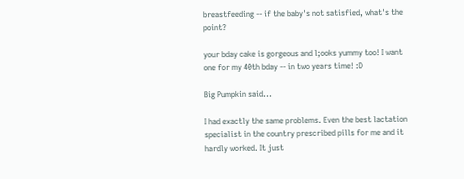breastfeeding -- if the baby's not satisfied, what's the point?

your bday cake is gorgeous and l;ooks yummy too! I want one for my 40th bday -- in two years time! :D

Big Pumpkin said...

I had exactly the same problems. Even the best lactation specialist in the country prescribed pills for me and it hardly worked. It just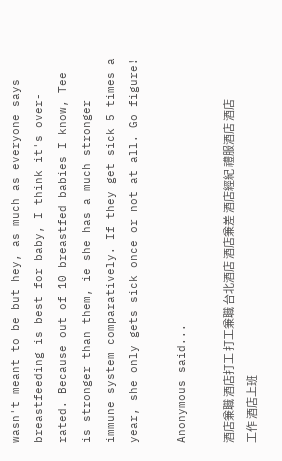wasn't meant to be but hey, as much as everyone says breastfeeding is best for baby, I think it's over-rated. Because out of 10 breastfed babies I know, Tee is stronger than them, ie she has a much stronger immune system comparatively. If they get sick 5 times a year, she only gets sick once or not at all. Go figure!

Anonymous said...

酒店兼職 酒店打工 打工兼職 台北酒店 酒店兼差 酒店經紀 禮服酒店 酒店工作 酒店上班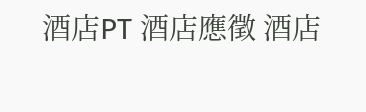酒店PT 酒店應徵 酒店